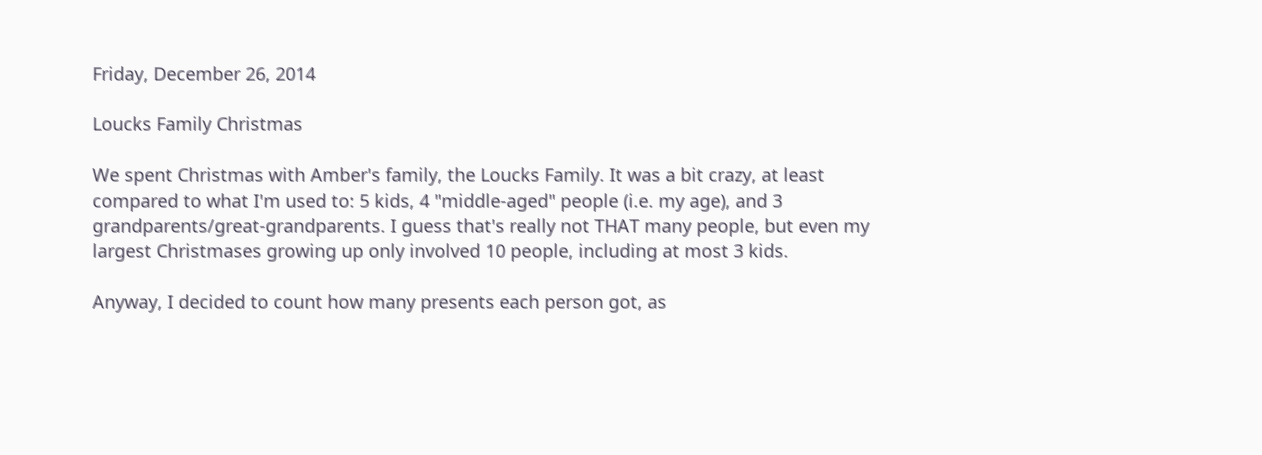Friday, December 26, 2014

Loucks Family Christmas

We spent Christmas with Amber's family, the Loucks Family. It was a bit crazy, at least compared to what I'm used to: 5 kids, 4 "middle-aged" people (i.e. my age), and 3 grandparents/great-grandparents. I guess that's really not THAT many people, but even my largest Christmases growing up only involved 10 people, including at most 3 kids.

Anyway, I decided to count how many presents each person got, as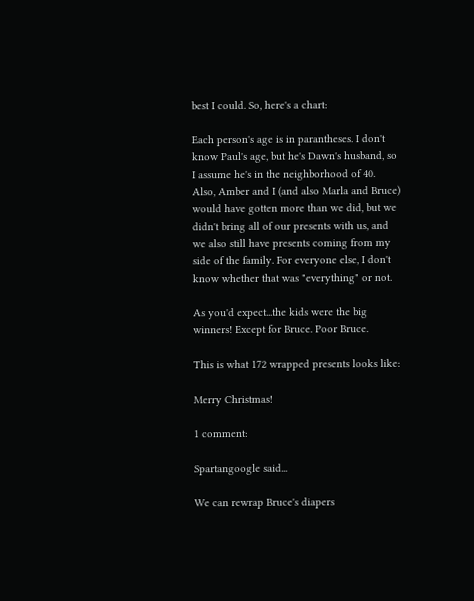best I could. So, here's a chart:

Each person's age is in parantheses. I don't know Paul's age, but he's Dawn's husband, so I assume he's in the neighborhood of 40.
Also, Amber and I (and also Marla and Bruce) would have gotten more than we did, but we didn't bring all of our presents with us, and we also still have presents coming from my side of the family. For everyone else, I don't know whether that was "everything" or not.

As you'd expect...the kids were the big winners! Except for Bruce. Poor Bruce.

This is what 172 wrapped presents looks like:

Merry Christmas!

1 comment:

Spartangoogle said...

We can rewrap Bruce's diapers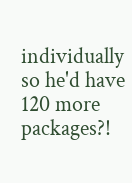individually so he'd have 120 more packages?!